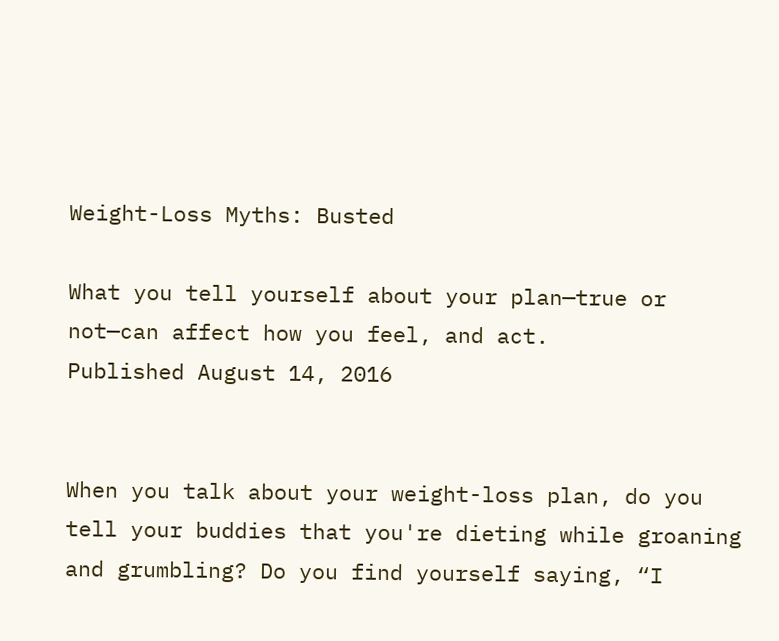Weight-Loss Myths: Busted

What you tell yourself about your plan—true or not—can affect how you feel, and act.
Published August 14, 2016


When you talk about your weight-loss plan, do you tell your buddies that you're dieting while groaning and grumbling? Do you find yourself saying, “I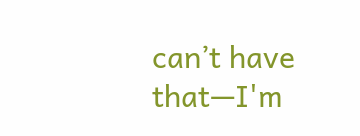can’t have that—I'm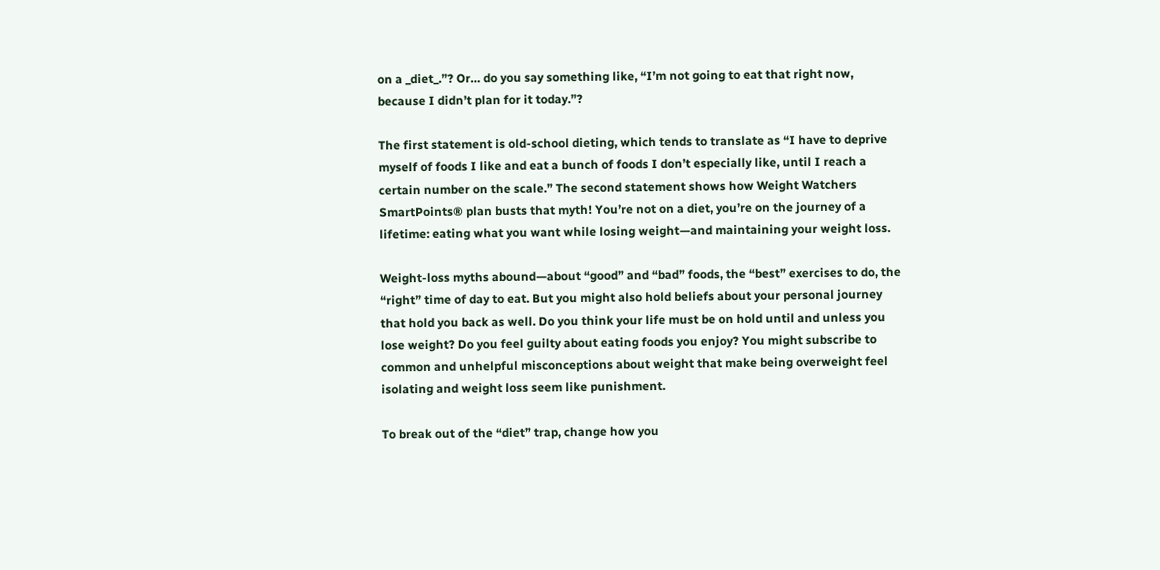on a _diet_.”? Or… do you say something like, “I’m not going to eat that right now, because I didn’t plan for it today.”?

The first statement is old-school dieting, which tends to translate as “I have to deprive myself of foods I like and eat a bunch of foods I don’t especially like, until I reach a certain number on the scale.” The second statement shows how Weight Watchers SmartPoints® plan busts that myth! You’re not on a diet, you’re on the journey of a lifetime: eating what you want while losing weight—and maintaining your weight loss.

Weight-loss myths abound—about “good” and “bad” foods, the “best” exercises to do, the “right” time of day to eat. But you might also hold beliefs about your personal journey that hold you back as well. Do you think your life must be on hold until and unless you lose weight? Do you feel guilty about eating foods you enjoy? You might subscribe to common and unhelpful misconceptions about weight that make being overweight feel isolating and weight loss seem like punishment.

To break out of the “diet” trap, change how you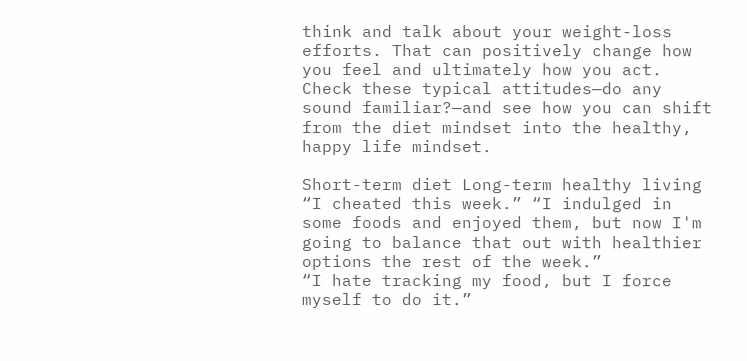think and talk about your weight-loss efforts. That can positively change how you feel and ultimately how you act. Check these typical attitudes—do any sound familiar?—and see how you can shift from the diet mindset into the healthy, happy life mindset.

Short-term diet Long-term healthy living
“I cheated this week.” “I indulged in some foods and enjoyed them, but now I'm going to balance that out with healthier options the rest of the week.”
“I hate tracking my food, but I force myself to do it.”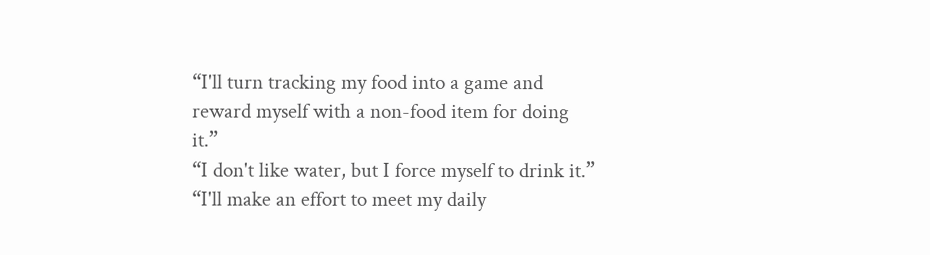“I'll turn tracking my food into a game and reward myself with a non-food item for doing it.”
“I don't like water, but I force myself to drink it.” “I'll make an effort to meet my daily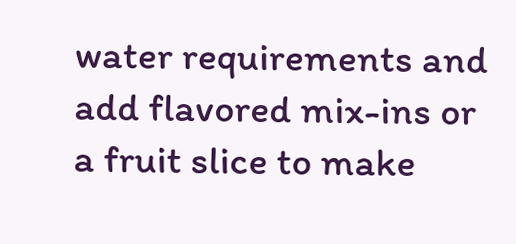water requirements and add flavored mix-ins or a fruit slice to make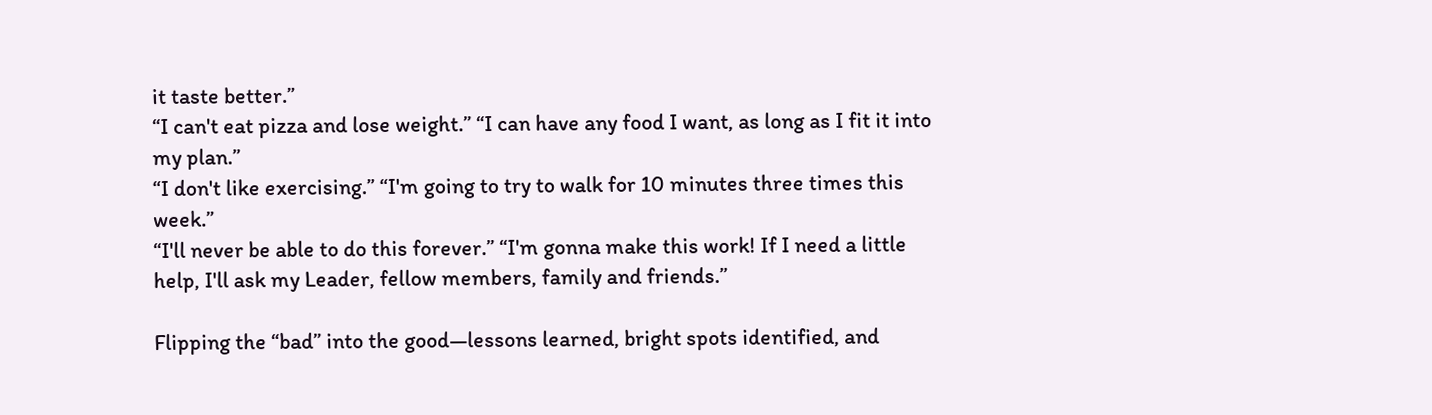it taste better.”
“I can't eat pizza and lose weight.” “I can have any food I want, as long as I fit it into my plan.”
“I don't like exercising.” “I'm going to try to walk for 10 minutes three times this week.”
“I'll never be able to do this forever.” “I'm gonna make this work! If I need a little help, I'll ask my Leader, fellow members, family and friends.”

Flipping the “bad” into the good—lessons learned, bright spots identified, and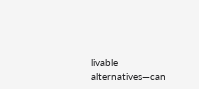livable alternatives—can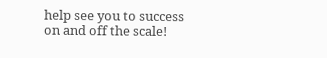help see you to success on and off the scale!